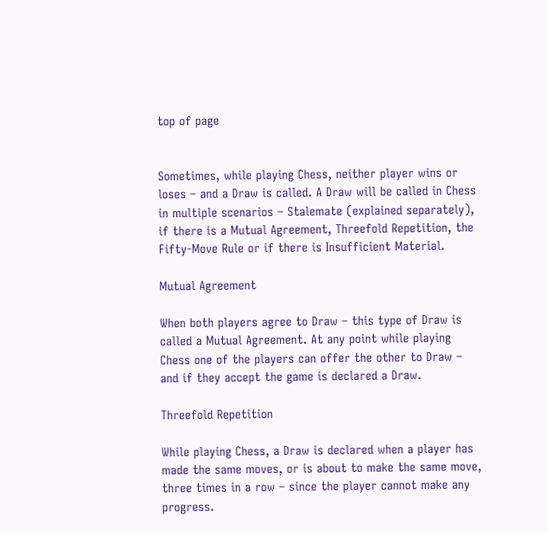top of page


Sometimes, while playing Chess, neither player wins or loses – and a Draw is called. A Draw will be called in Chess in multiple scenarios – Stalemate (explained separately), if there is a Mutual Agreement, Threefold Repetition, the Fifty-Move Rule or if there is Insufficient Material.

Mutual Agreement

When both players agree to Draw – this type of Draw is called a Mutual Agreement. At any point while playing Chess one of the players can offer the other to Draw – and if they accept the game is declared a Draw.

Threefold Repetition

While playing Chess, a Draw is declared when a player has made the same moves, or is about to make the same move, three times in a row – since the player cannot make any progress.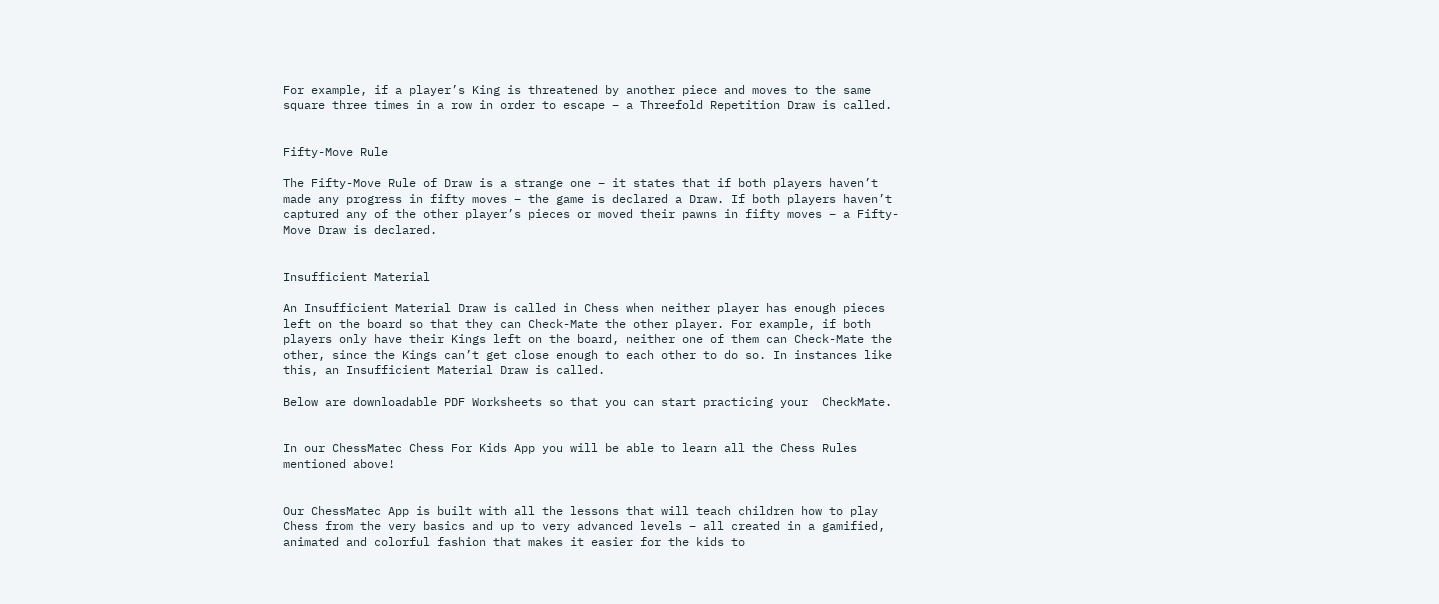For example, if a player’s King is threatened by another piece and moves to the same square three times in a row in order to escape – a Threefold Repetition Draw is called.


Fifty-Move Rule

The Fifty-Move Rule of Draw is a strange one – it states that if both players haven’t made any progress in fifty moves – the game is declared a Draw. If both players haven’t captured any of the other player’s pieces or moved their pawns in fifty moves – a Fifty-Move Draw is declared.


Insufficient Material

An Insufficient Material Draw is called in Chess when neither player has enough pieces left on the board so that they can Check-Mate the other player. For example, if both players only have their Kings left on the board, neither one of them can Check-Mate the other, since the Kings can’t get close enough to each other to do so. In instances like this, an Insufficient Material Draw is called.

Below are downloadable PDF Worksheets so that you can start practicing your  CheckMate.


In our ChessMatec Chess For Kids App you will be able to learn all the Chess Rules mentioned above!


Our ChessMatec App is built with all the lessons that will teach children how to play Chess from the very basics and up to very advanced levels – all created in a gamified, animated and colorful fashion that makes it easier for the kids to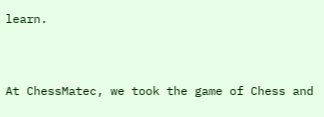learn.


At ChessMatec, we took the game of Chess and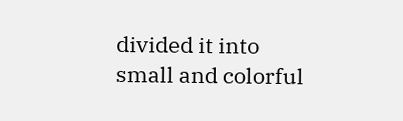divided it into small and colorful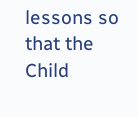lessons so that the Child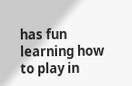has fun learning how to play in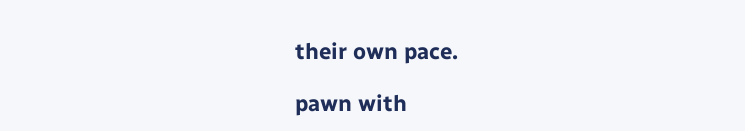their own pace.

pawn with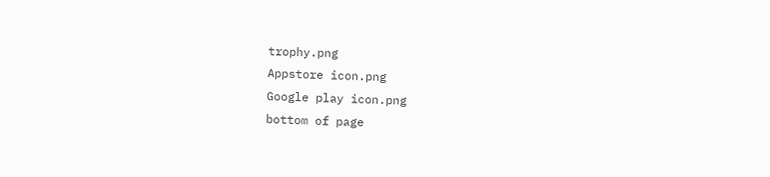trophy.png
Appstore icon.png
Google play icon.png
bottom of page